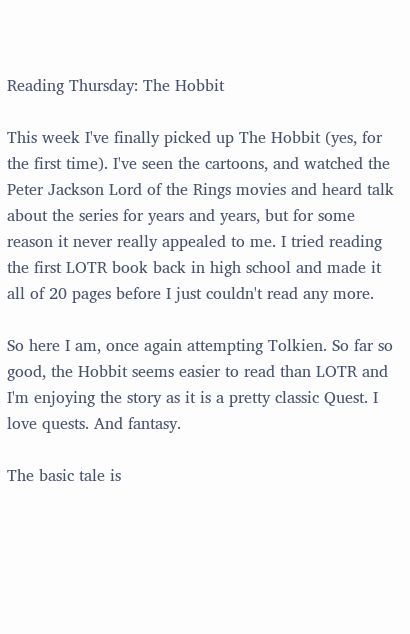Reading Thursday: The Hobbit

This week I've finally picked up The Hobbit (yes, for the first time). I've seen the cartoons, and watched the Peter Jackson Lord of the Rings movies and heard talk about the series for years and years, but for some reason it never really appealed to me. I tried reading the first LOTR book back in high school and made it all of 20 pages before I just couldn't read any more.

So here I am, once again attempting Tolkien. So far so good, the Hobbit seems easier to read than LOTR and I'm enjoying the story as it is a pretty classic Quest. I love quests. And fantasy.

The basic tale is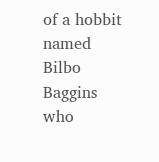of a hobbit named Bilbo Baggins who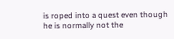is roped into a quest even though he is normally not the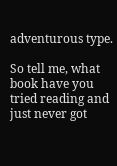adventurous type.

So tell me, what book have you tried reading and just never got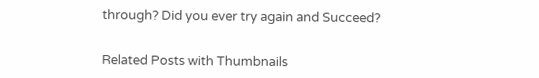through? Did you ever try again and Succeed?


Related Posts with Thumbnails